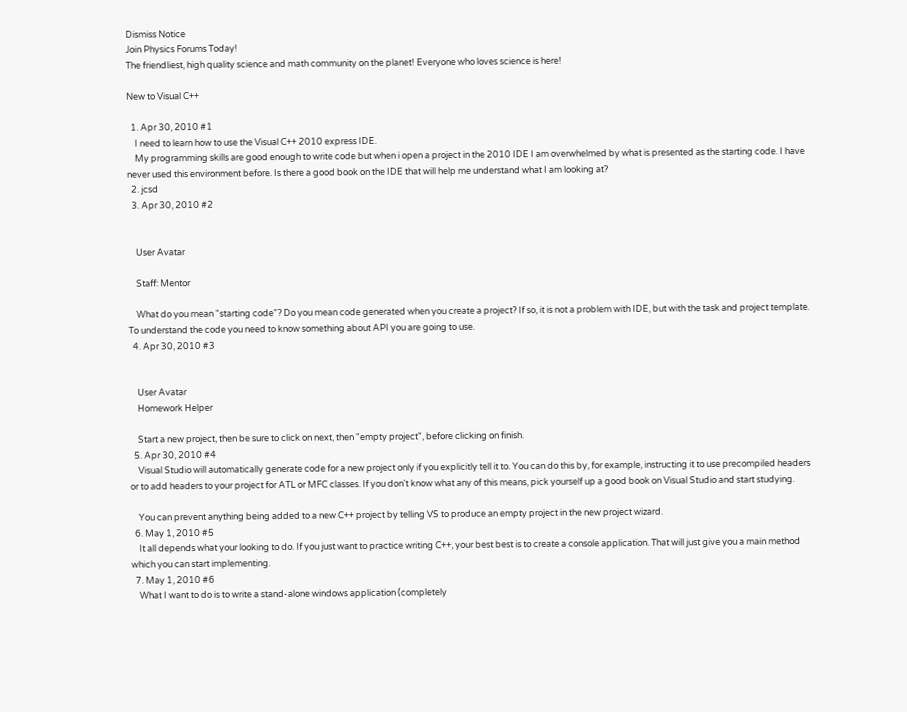Dismiss Notice
Join Physics Forums Today!
The friendliest, high quality science and math community on the planet! Everyone who loves science is here!

New to Visual C++

  1. Apr 30, 2010 #1
    I need to learn how to use the Visual C++ 2010 express IDE.
    My programming skills are good enough to write code but when i open a project in the 2010 IDE I am overwhelmed by what is presented as the starting code. I have never used this environment before. Is there a good book on the IDE that will help me understand what I am looking at?
  2. jcsd
  3. Apr 30, 2010 #2


    User Avatar

    Staff: Mentor

    What do you mean "starting code"? Do you mean code generated when you create a project? If so, it is not a problem with IDE, but with the task and project template. To understand the code you need to know something about API you are going to use.
  4. Apr 30, 2010 #3


    User Avatar
    Homework Helper

    Start a new project, then be sure to click on next, then "empty project", before clicking on finish.
  5. Apr 30, 2010 #4
    Visual Studio will automatically generate code for a new project only if you explicitly tell it to. You can do this by, for example, instructing it to use precompiled headers or to add headers to your project for ATL or MFC classes. If you don't know what any of this means, pick yourself up a good book on Visual Studio and start studying.

    You can prevent anything being added to a new C++ project by telling VS to produce an empty project in the new project wizard.
  6. May 1, 2010 #5
    It all depends what your looking to do. If you just want to practice writing C++, your best best is to create a console application. That will just give you a main method which you can start implementing.
  7. May 1, 2010 #6
    What I want to do is to write a stand-alone windows application (completely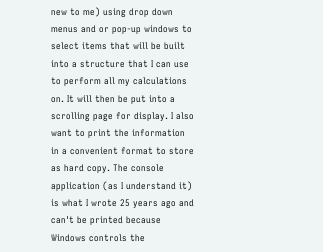new to me) using drop down menus and or pop-up windows to select items that will be built into a structure that I can use to perform all my calculations on. It will then be put into a scrolling page for display. I also want to print the information in a convenient format to store as hard copy. The console application (as I understand it) is what I wrote 25 years ago and can't be printed because Windows controls the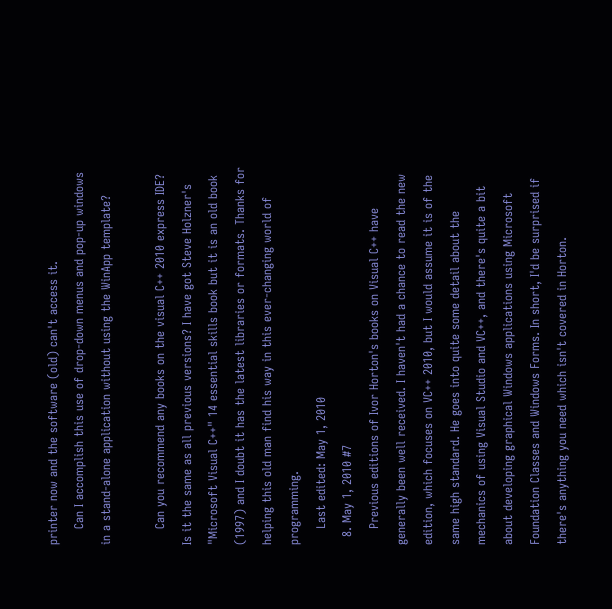printer now and the software (old) can't access it.
    Can I accomplish this use of drop-down menus and pop-up windows in a stand-alone application without using the WinApp template?

    Can you recommend any books on the visual C++ 2010 express IDE? Is it the same as all previous versions? I have got Steve Holzner's "Microsoft Visual C++" 14 essential skills book but it is an old book (1997) and I doubt it has the latest libraries or formats. Thanks for helping this old man find his way in this ever-changing world of programming.
    Last edited: May 1, 2010
  8. May 1, 2010 #7
    Previous editions of Ivor Horton's books on Visual C++ have generally been well received. I haven't had a chance to read the new edition, which focuses on VC++ 2010, but I would assume it is of the same high standard. He goes into quite some detail about the mechanics of using Visual Studio and VC++, and there's quite a bit about developing graphical Windows applications using Microsoft Foundation Classes and Windows Forms. In short, I'd be surprised if there's anything you need which isn't covered in Horton.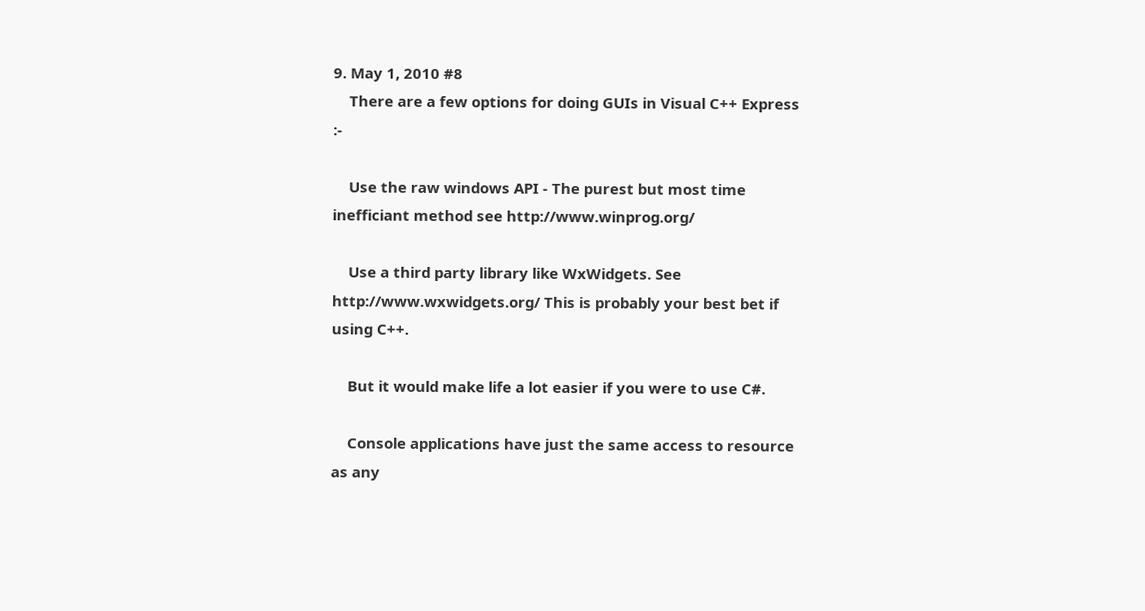9. May 1, 2010 #8
    There are a few options for doing GUIs in Visual C++ Express :-

    Use the raw windows API - The purest but most time inefficiant method see http://www.winprog.org/

    Use a third party library like WxWidgets. See http://www.wxwidgets.org/ This is probably your best bet if using C++.

    But it would make life a lot easier if you were to use C#.

    Console applications have just the same access to resource as any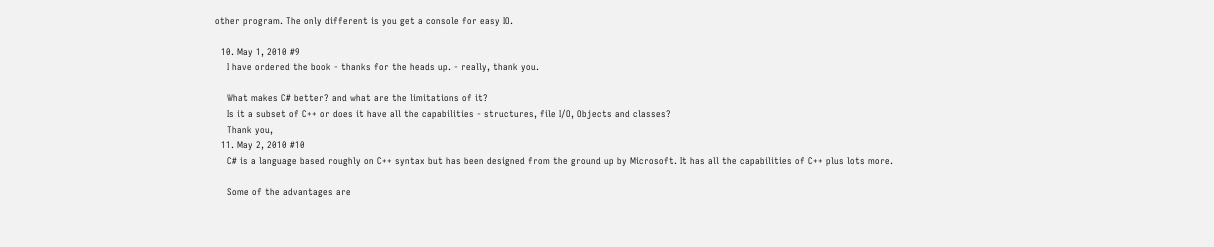other program. The only different is you get a console for easy IO.

  10. May 1, 2010 #9
    I have ordered the book - thanks for the heads up. - really, thank you.

    What makes C# better? and what are the limitations of it?
    Is it a subset of C++ or does it have all the capabilities - structures, file I/O, Objects and classes?
    Thank you,
  11. May 2, 2010 #10
    C# is a language based roughly on C++ syntax but has been designed from the ground up by Microsoft. It has all the capabilities of C++ plus lots more.

    Some of the advantages are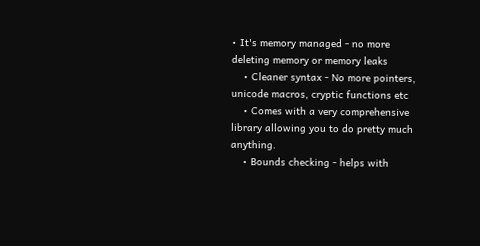• It's memory managed - no more deleting memory or memory leaks
    • Cleaner syntax - No more pointers, unicode macros, cryptic functions etc
    • Comes with a very comprehensive library allowing you to do pretty much anything.
    • Bounds checking - helps with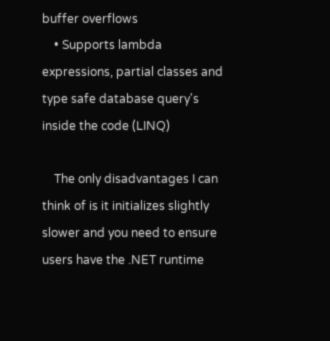buffer overflows
    • Supports lambda expressions, partial classes and type safe database query's inside the code (LINQ)

    The only disadvantages I can think of is it initializes slightly slower and you need to ensure users have the .NET runtime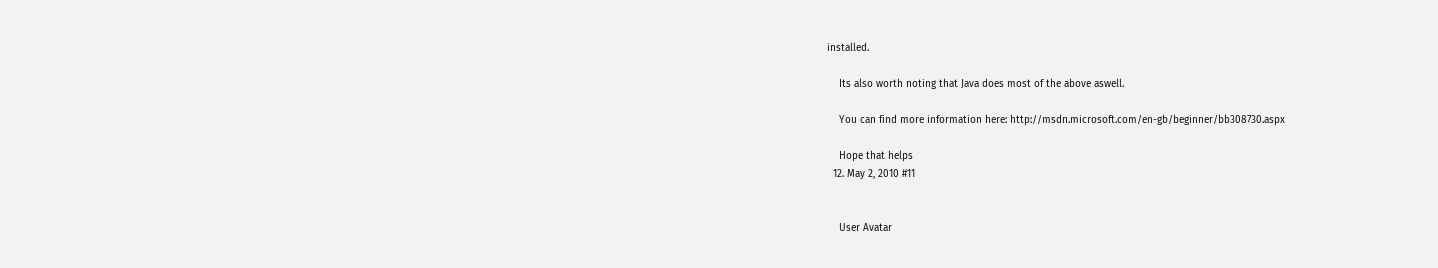installed.

    Its also worth noting that Java does most of the above aswell.

    You can find more information here: http://msdn.microsoft.com/en-gb/beginner/bb308730.aspx

    Hope that helps
  12. May 2, 2010 #11


    User Avatar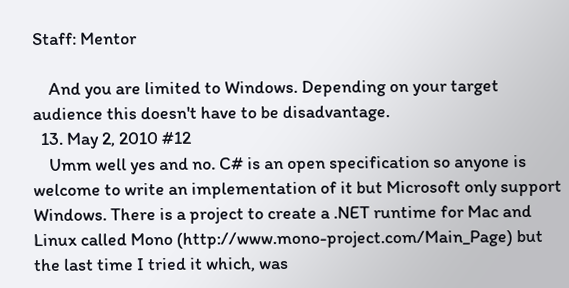Staff: Mentor

    And you are limited to Windows. Depending on your target audience this doesn't have to be disadvantage.
  13. May 2, 2010 #12
    Umm well yes and no. C# is an open specification so anyone is welcome to write an implementation of it but Microsoft only support Windows. There is a project to create a .NET runtime for Mac and Linux called Mono (http://www.mono-project.com/Main_Page) but the last time I tried it which, was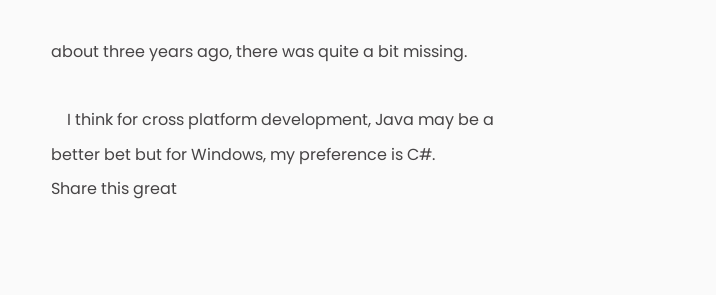about three years ago, there was quite a bit missing.

    I think for cross platform development, Java may be a better bet but for Windows, my preference is C#.
Share this great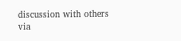discussion with others via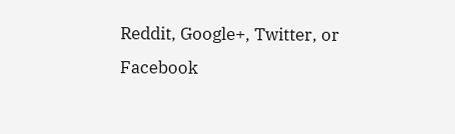Reddit, Google+, Twitter, or Facebook